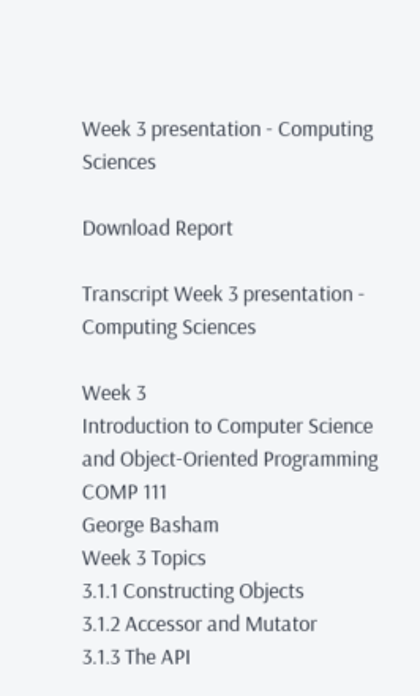Week 3 presentation - Computing Sciences

Download Report

Transcript Week 3 presentation - Computing Sciences

Week 3
Introduction to Computer Science
and Object-Oriented Programming
COMP 111
George Basham
Week 3 Topics
3.1.1 Constructing Objects
3.1.2 Accessor and Mutator
3.1.3 The API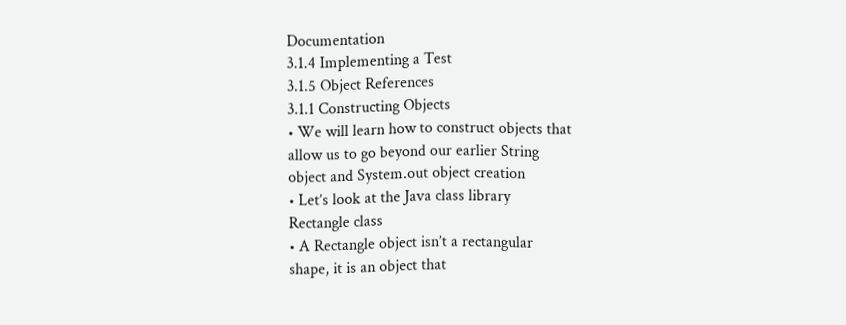Documentation
3.1.4 Implementing a Test
3.1.5 Object References
3.1.1 Constructing Objects
• We will learn how to construct objects that
allow us to go beyond our earlier String
object and System.out object creation
• Let’s look at the Java class library
Rectangle class
• A Rectangle object isn’t a rectangular
shape, it is an object that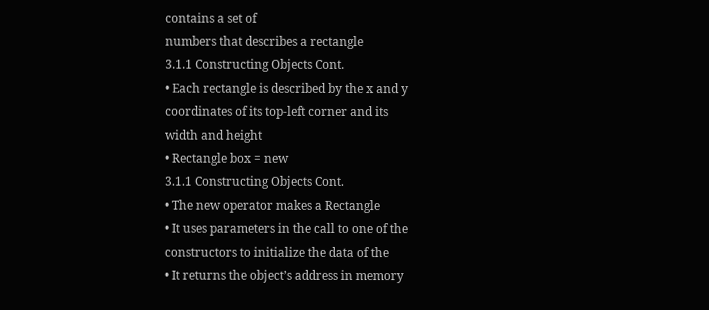contains a set of
numbers that describes a rectangle
3.1.1 Constructing Objects Cont.
• Each rectangle is described by the x and y
coordinates of its top-left corner and its
width and height
• Rectangle box = new
3.1.1 Constructing Objects Cont.
• The new operator makes a Rectangle
• It uses parameters in the call to one of the
constructors to initialize the data of the
• It returns the object’s address in memory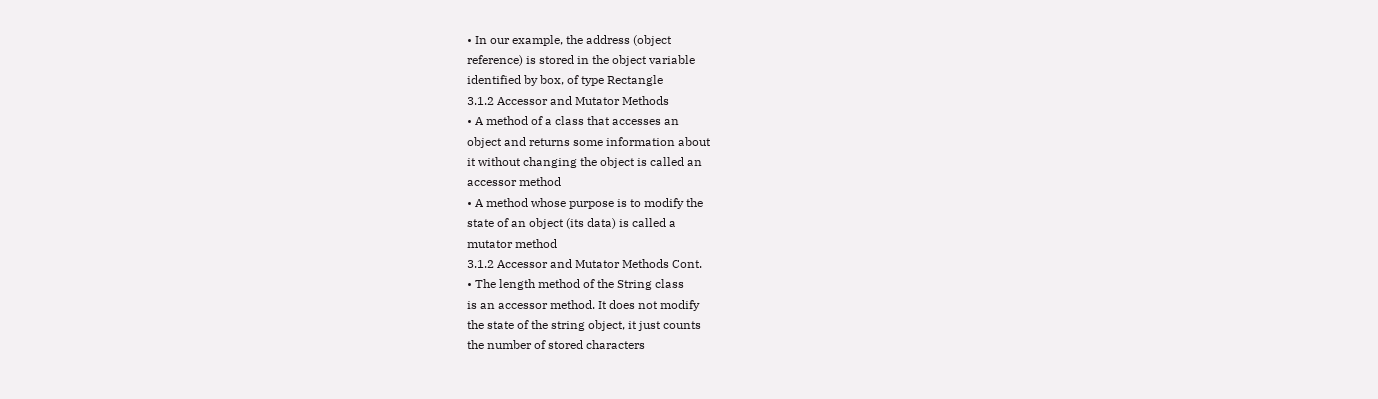• In our example, the address (object
reference) is stored in the object variable
identified by box, of type Rectangle
3.1.2 Accessor and Mutator Methods
• A method of a class that accesses an
object and returns some information about
it without changing the object is called an
accessor method
• A method whose purpose is to modify the
state of an object (its data) is called a
mutator method
3.1.2 Accessor and Mutator Methods Cont.
• The length method of the String class
is an accessor method. It does not modify
the state of the string object, it just counts
the number of stored characters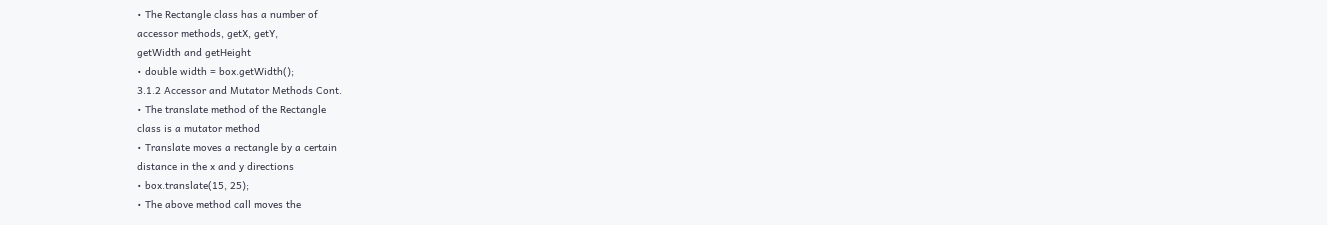• The Rectangle class has a number of
accessor methods, getX, getY,
getWidth and getHeight
• double width = box.getWidth();
3.1.2 Accessor and Mutator Methods Cont.
• The translate method of the Rectangle
class is a mutator method
• Translate moves a rectangle by a certain
distance in the x and y directions
• box.translate(15, 25);
• The above method call moves the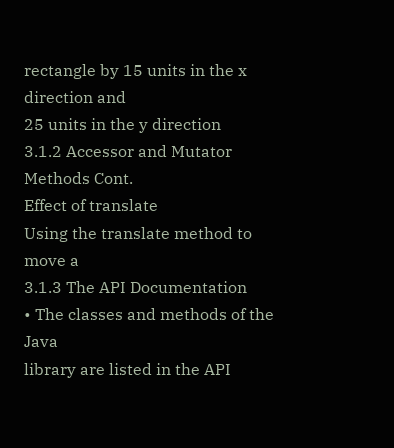rectangle by 15 units in the x direction and
25 units in the y direction
3.1.2 Accessor and Mutator Methods Cont.
Effect of translate
Using the translate method to move a
3.1.3 The API Documentation
• The classes and methods of the Java
library are listed in the API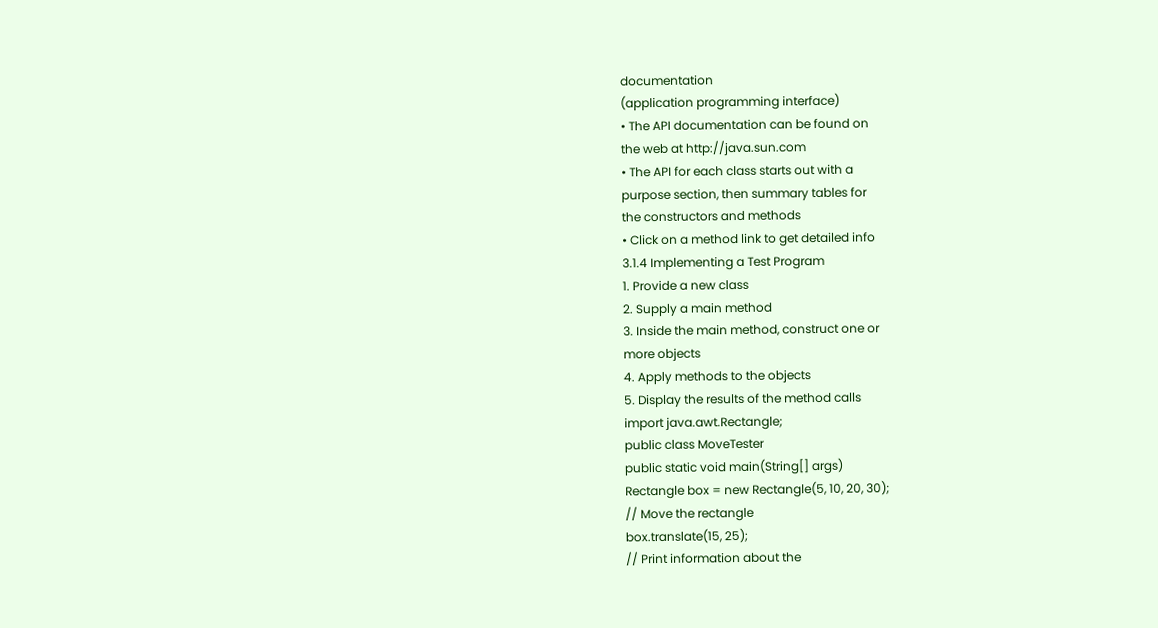documentation
(application programming interface)
• The API documentation can be found on
the web at http://java.sun.com
• The API for each class starts out with a
purpose section, then summary tables for
the constructors and methods
• Click on a method link to get detailed info
3.1.4 Implementing a Test Program
1. Provide a new class
2. Supply a main method
3. Inside the main method, construct one or
more objects
4. Apply methods to the objects
5. Display the results of the method calls
import java.awt.Rectangle;
public class MoveTester
public static void main(String[] args)
Rectangle box = new Rectangle(5, 10, 20, 30);
// Move the rectangle
box.translate(15, 25);
// Print information about the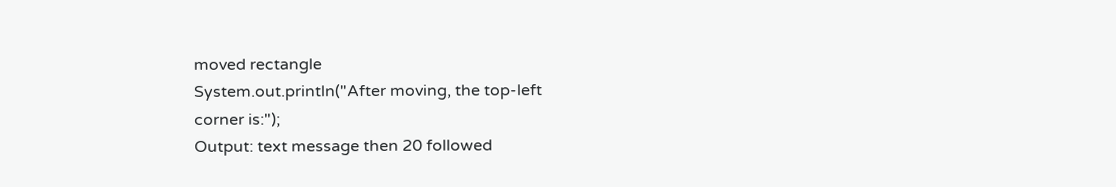moved rectangle
System.out.println("After moving, the top-left
corner is:");
Output: text message then 20 followed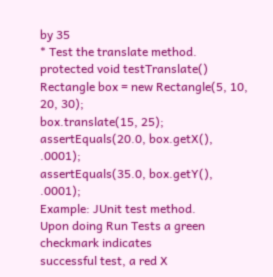by 35
* Test the translate method.
protected void testTranslate()
Rectangle box = new Rectangle(5, 10, 20, 30);
box.translate(15, 25);
assertEquals(20.0, box.getX(), .0001);
assertEquals(35.0, box.getY(), .0001);
Example: JUnit test method.
Upon doing Run Tests a green checkmark indicates
successful test, a red X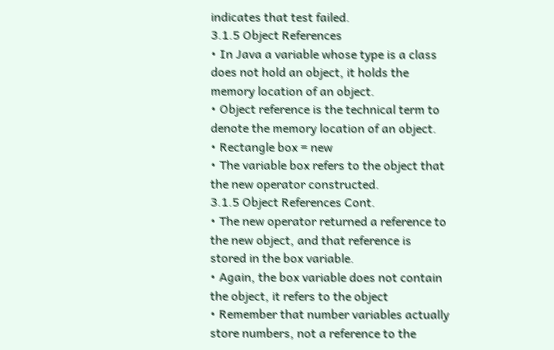indicates that test failed.
3.1.5 Object References
• In Java a variable whose type is a class
does not hold an object, it holds the
memory location of an object.
• Object reference is the technical term to
denote the memory location of an object.
• Rectangle box = new
• The variable box refers to the object that
the new operator constructed.
3.1.5 Object References Cont.
• The new operator returned a reference to
the new object, and that reference is
stored in the box variable.
• Again, the box variable does not contain
the object, it refers to the object
• Remember that number variables actually
store numbers, not a reference to the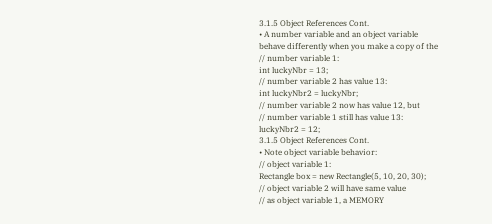3.1.5 Object References Cont.
• A number variable and an object variable
behave differently when you make a copy of the
// number variable 1:
int luckyNbr = 13;
// number variable 2 has value 13:
int luckyNbr2 = luckyNbr;
// number variable 2 now has value 12, but
// number variable 1 still has value 13:
luckyNbr2 = 12;
3.1.5 Object References Cont.
• Note object variable behavior:
// object variable 1:
Rectangle box = new Rectangle(5, 10, 20, 30);
// object variable 2 will have same value
// as object variable 1, a MEMORY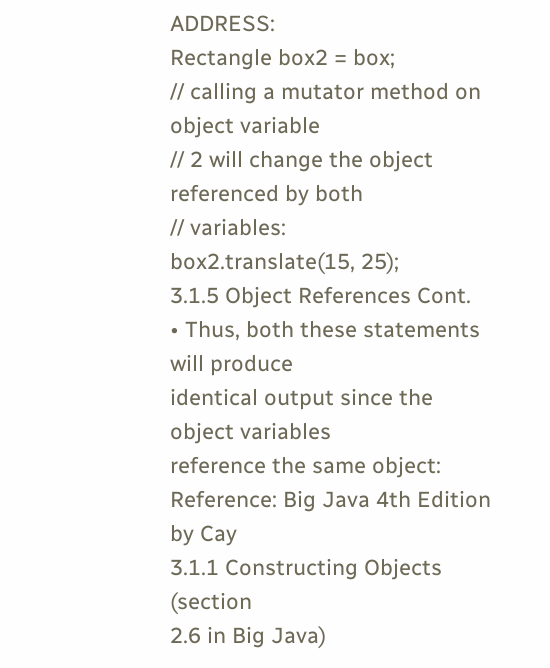ADDRESS:
Rectangle box2 = box;
// calling a mutator method on object variable
// 2 will change the object referenced by both
// variables:
box2.translate(15, 25);
3.1.5 Object References Cont.
• Thus, both these statements will produce
identical output since the object variables
reference the same object:
Reference: Big Java 4th Edition by Cay
3.1.1 Constructing Objects (section
2.6 in Big Java)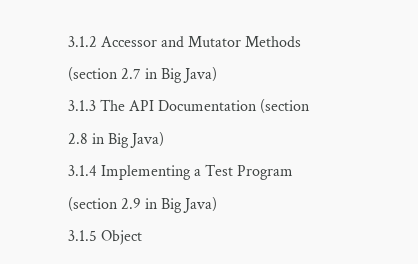3.1.2 Accessor and Mutator Methods
(section 2.7 in Big Java)
3.1.3 The API Documentation (section
2.8 in Big Java)
3.1.4 Implementing a Test Program
(section 2.9 in Big Java)
3.1.5 Object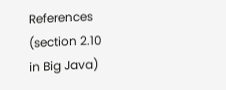References (section 2.10
in Big Java)